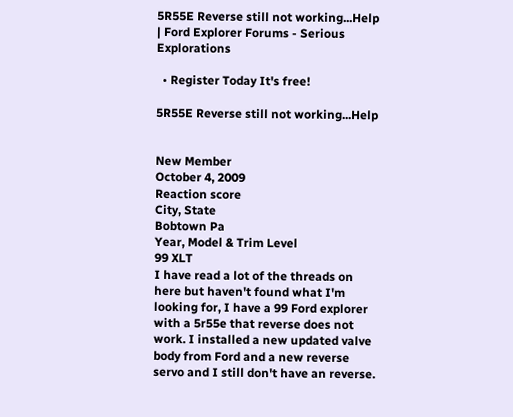5R55E Reverse still not working...Help | Ford Explorer Forums - Serious Explorations

  • Register Today It's free!

5R55E Reverse still not working...Help


New Member
October 4, 2009
Reaction score
City, State
Bobtown Pa
Year, Model & Trim Level
99 XLT
I have read a lot of the threads on here but haven't found what I'm looking for, I have a 99 Ford explorer with a 5r55e that reverse does not work. I installed a new updated valve body from Ford and a new reverse servo and I still don't have an reverse.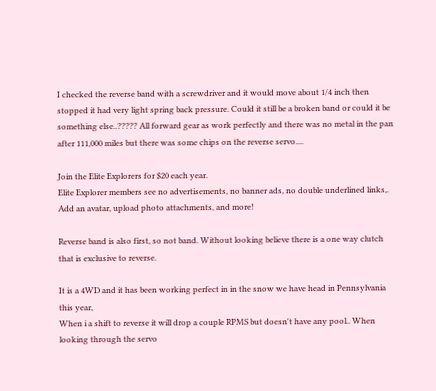I checked the reverse band with a screwdriver and it would move about 1/4 inch then stopped it had very light spring back pressure. Could it still be a broken band or could it be something else..????? All forward gear as work perfectly and there was no metal in the pan after 111,000 miles but there was some chips on the reverse servo....

Join the Elite Explorers for $20 each year.
Elite Explorer members see no advertisements, no banner ads, no double underlined links,.
Add an avatar, upload photo attachments, and more!

Reverse band is also first, so not band. Without looking believe there is a one way clutch that is exclusive to reverse.

It is a 4WD and it has been working perfect in in the snow we have head in Pennsylvania this year,
When i a shift to reverse it will drop a couple RPMS but doesn't have any pool.. When looking through the servo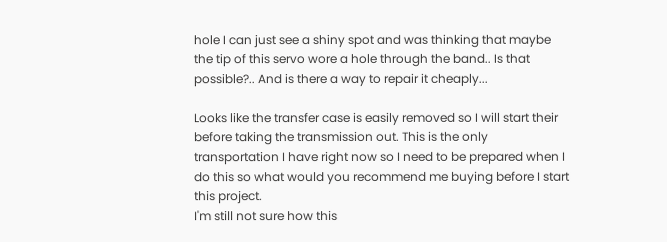hole I can just see a shiny spot and was thinking that maybe the tip of this servo wore a hole through the band.. Is that possible?.. And is there a way to repair it cheaply...

Looks like the transfer case is easily removed so I will start their before taking the transmission out. This is the only transportation I have right now so I need to be prepared when I do this so what would you recommend me buying before I start this project.
I'm still not sure how this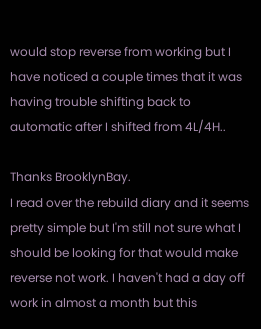would stop reverse from working but I have noticed a couple times that it was having trouble shifting back to automatic after I shifted from 4L/4H..

Thanks BrooklynBay.
I read over the rebuild diary and it seems pretty simple but I'm still not sure what I should be looking for that would make reverse not work. I haven't had a day off work in almost a month but this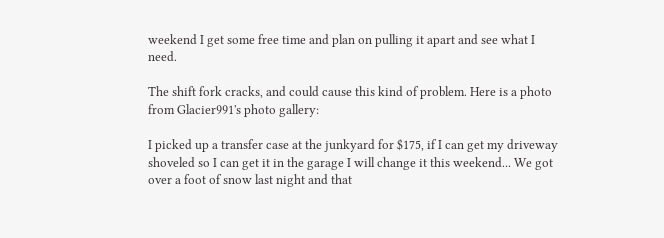weekend I get some free time and plan on pulling it apart and see what I need.

The shift fork cracks, and could cause this kind of problem. Here is a photo from Glacier991's photo gallery:

I picked up a transfer case at the junkyard for $175, if I can get my driveway shoveled so I can get it in the garage I will change it this weekend... We got over a foot of snow last night and that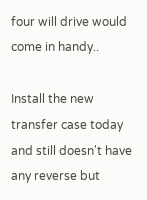four will drive would come in handy..

Install the new transfer case today and still doesn't have any reverse but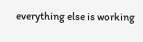everything else is working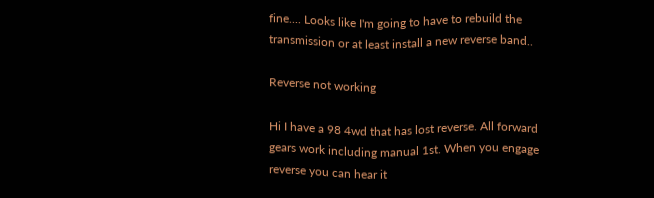fine.... Looks like I'm going to have to rebuild the transmission or at least install a new reverse band..

Reverse not working

Hi I have a 98 4wd that has lost reverse. All forward gears work including manual 1st. When you engage reverse you can hear it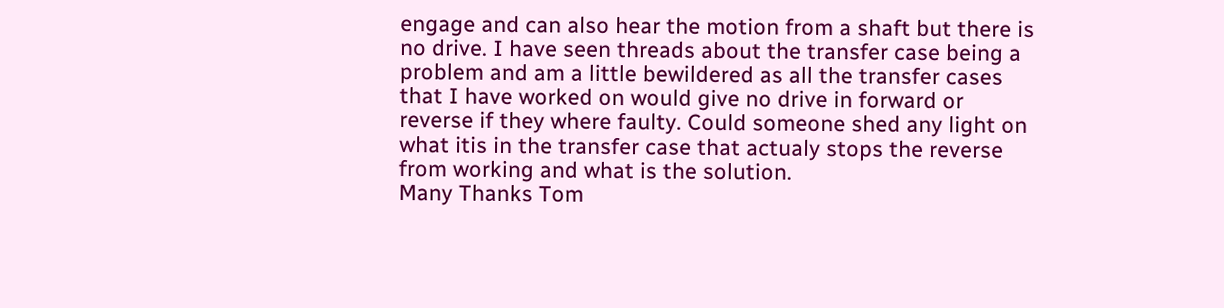engage and can also hear the motion from a shaft but there is no drive. I have seen threads about the transfer case being a problem and am a little bewildered as all the transfer cases that I have worked on would give no drive in forward or reverse if they where faulty. Could someone shed any light on what itis in the transfer case that actualy stops the reverse from working and what is the solution.
Many Thanks Tom